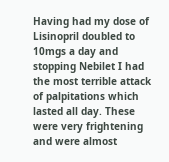Having had my dose of Lisinopril doubled to 10mgs a day and stopping Nebilet I had the most terrible attack of palpitations which lasted all day. These were very frightening and were almost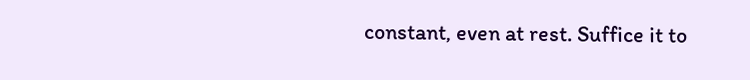constant, even at rest. Suffice it to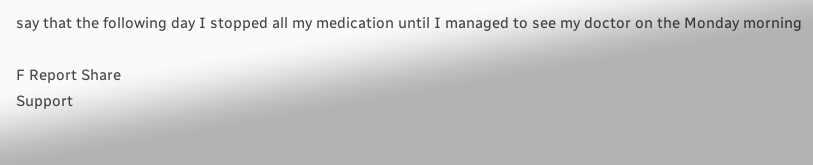say that the following day I stopped all my medication until I managed to see my doctor on the Monday morning

F Report Share
Support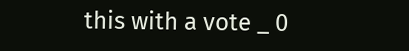this with a vote _ 0